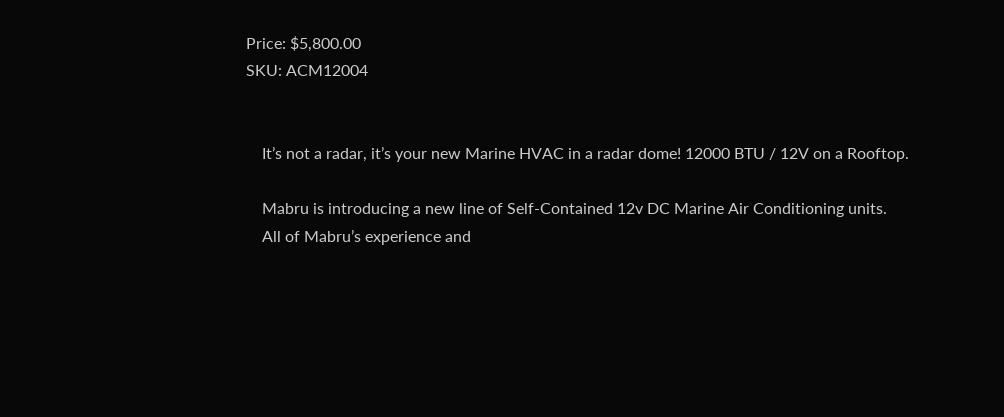Price: $5,800.00
SKU: ACM12004


    It’s not a radar, it’s your new Marine HVAC in a radar dome! 12000 BTU / 12V on a Rooftop.

    Mabru is introducing a new line of Self-Contained 12v DC Marine Air Conditioning units.
    All of Mabru’s experience and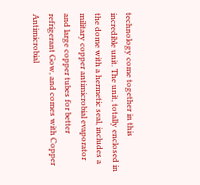technology come together in this incredible unit. The unit, totally enclosed in the dome with a hermetic seal, includes a military copper antimicrobial evaporator and large copper tubes for better refrigerant Gow, and comes with Copper Antimicrobial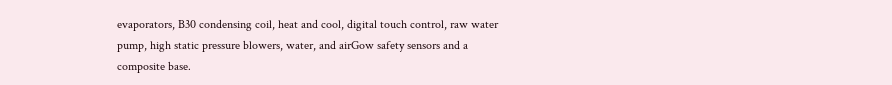evaporators, B30 condensing coil, heat and cool, digital touch control, raw water pump, high static pressure blowers, water, and airGow safety sensors and a composite base.